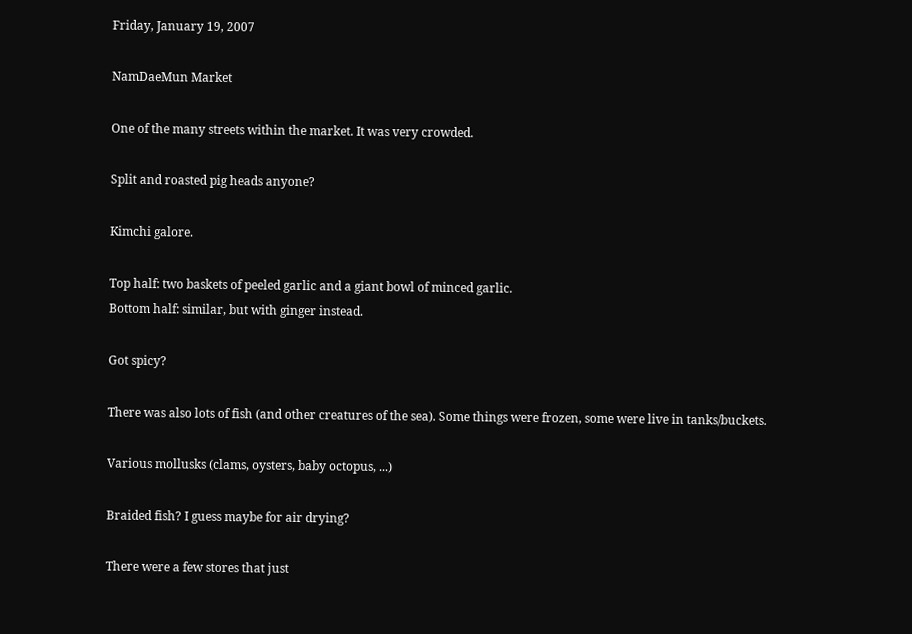Friday, January 19, 2007

NamDaeMun Market

One of the many streets within the market. It was very crowded.

Split and roasted pig heads anyone?

Kimchi galore.

Top half: two baskets of peeled garlic and a giant bowl of minced garlic.
Bottom half: similar, but with ginger instead.

Got spicy?

There was also lots of fish (and other creatures of the sea). Some things were frozen, some were live in tanks/buckets.

Various mollusks (clams, oysters, baby octopus, ...)

Braided fish? I guess maybe for air drying?

There were a few stores that just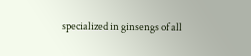specialized in ginsengs of all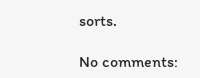sorts.

No comments: